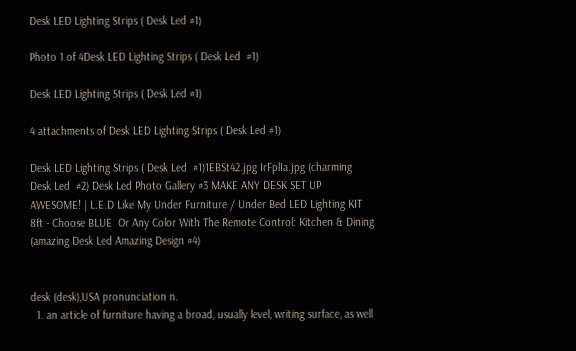Desk LED Lighting Strips ( Desk Led #1)

Photo 1 of 4Desk LED Lighting Strips ( Desk Led  #1)

Desk LED Lighting Strips ( Desk Led #1)

4 attachments of Desk LED Lighting Strips ( Desk Led #1)

Desk LED Lighting Strips ( Desk Led  #1)1EBSt42.jpg IrFplIa.jpg (charming Desk Led  #2) Desk Led Photo Gallery #3 MAKE ANY DESK SET UP AWESOME! | L.E.D Like My Under Furniture / Under Bed LED Lighting KIT 8ft - Choose BLUE  Or Any Color With The Remote Control: Kitchen & Dining (amazing Desk Led Amazing Design #4)


desk (desk),USA pronunciation n.
  1. an article of furniture having a broad, usually level, writing surface, as well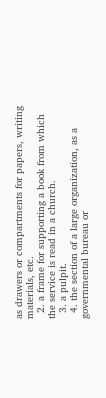as drawers or compartments for papers, writing materials, etc.
  2. a frame for supporting a book from which the service is read in a church.
  3. a pulpit.
  4. the section of a large organization, as a governmental bureau or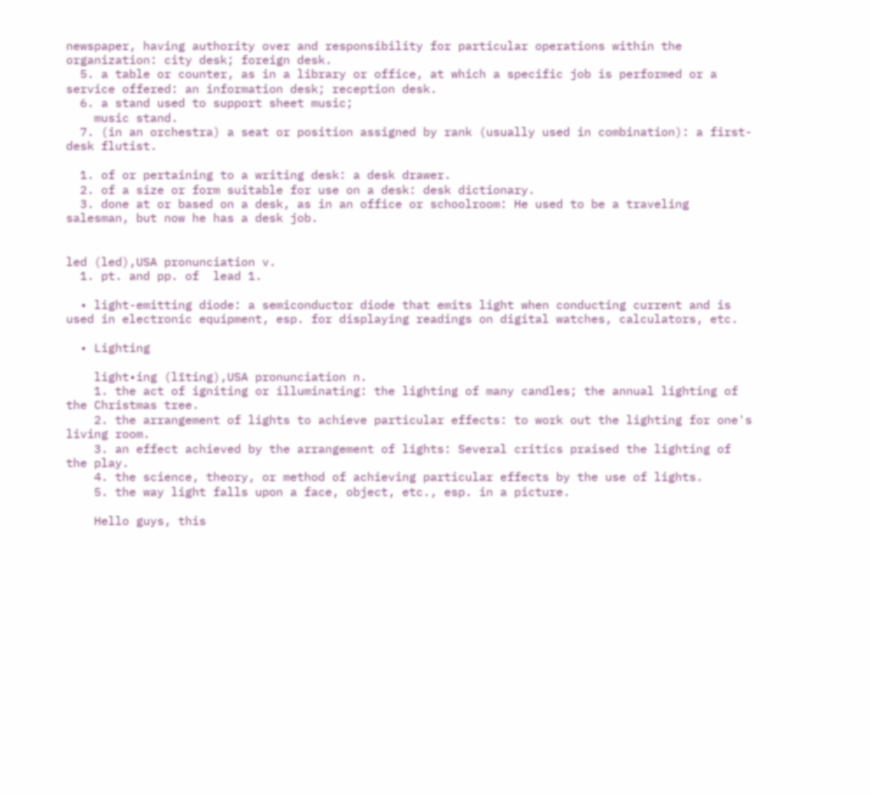newspaper, having authority over and responsibility for particular operations within the organization: city desk; foreign desk.
  5. a table or counter, as in a library or office, at which a specific job is performed or a service offered: an information desk; reception desk.
  6. a stand used to support sheet music;
    music stand.
  7. (in an orchestra) a seat or position assigned by rank (usually used in combination): a first-desk flutist.

  1. of or pertaining to a writing desk: a desk drawer.
  2. of a size or form suitable for use on a desk: desk dictionary.
  3. done at or based on a desk, as in an office or schoolroom: He used to be a traveling salesman, but now he has a desk job.


led (led),USA pronunciation v.
  1. pt. and pp. of  lead 1.

  • light-emitting diode: a semiconductor diode that emits light when conducting current and is used in electronic equipment, esp. for displaying readings on digital watches, calculators, etc.

  • Lighting

    light•ing (līting),USA pronunciation n.
    1. the act of igniting or illuminating: the lighting of many candles; the annual lighting of the Christmas tree.
    2. the arrangement of lights to achieve particular effects: to work out the lighting for one's living room.
    3. an effect achieved by the arrangement of lights: Several critics praised the lighting of the play.
    4. the science, theory, or method of achieving particular effects by the use of lights.
    5. the way light falls upon a face, object, etc., esp. in a picture.

    Hello guys, this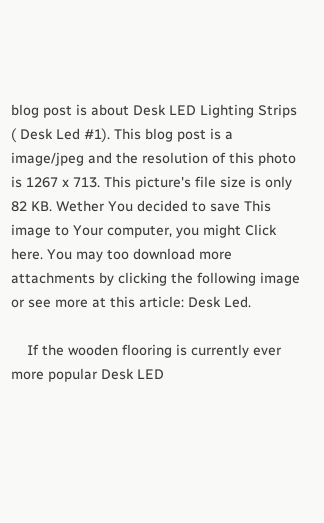blog post is about Desk LED Lighting Strips ( Desk Led #1). This blog post is a image/jpeg and the resolution of this photo is 1267 x 713. This picture's file size is only 82 KB. Wether You decided to save This image to Your computer, you might Click here. You may too download more attachments by clicking the following image or see more at this article: Desk Led.

    If the wooden flooring is currently ever more popular Desk LED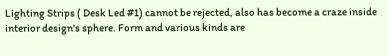Lighting Strips ( Desk Led #1) cannot be rejected, also has become a craze inside interior design's sphere. Form and various kinds are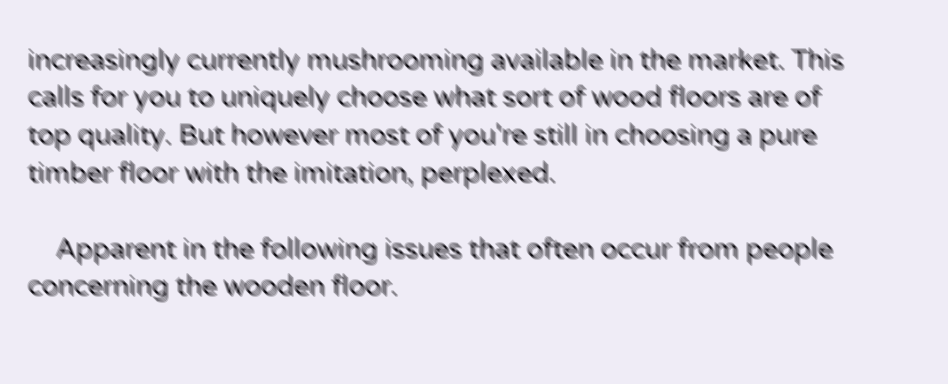increasingly currently mushrooming available in the market. This calls for you to uniquely choose what sort of wood floors are of top quality. But however most of you're still in choosing a pure timber floor with the imitation, perplexed.

    Apparent in the following issues that often occur from people concerning the wooden floor.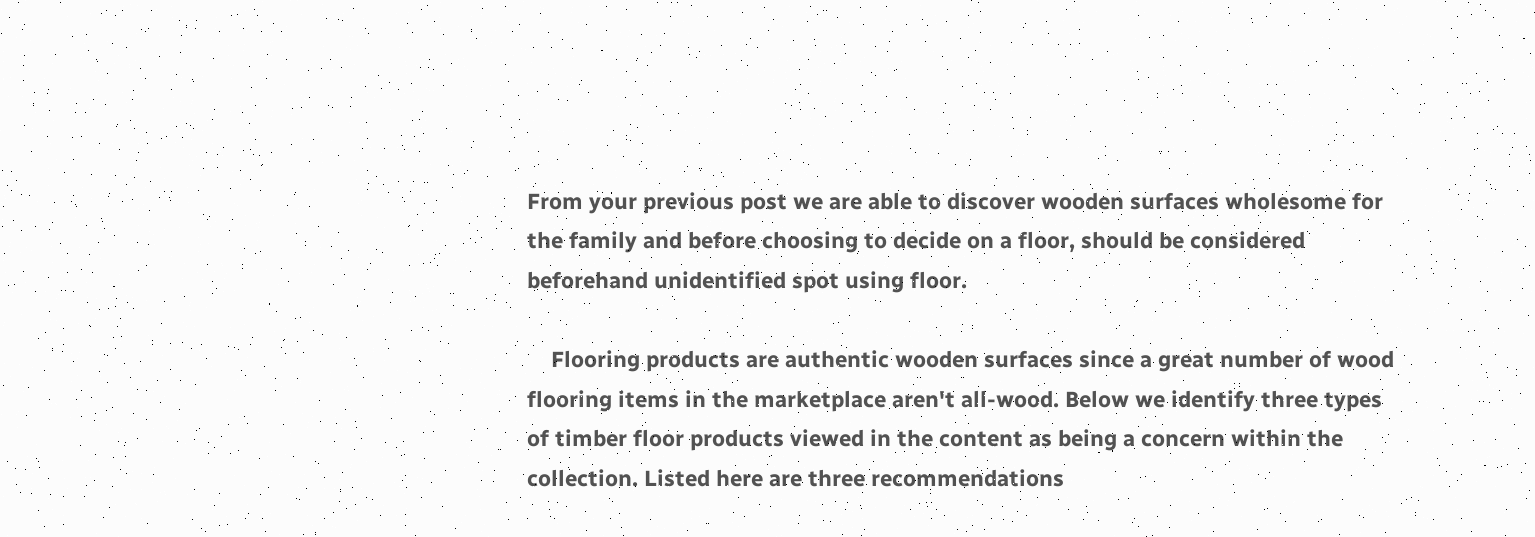From your previous post we are able to discover wooden surfaces wholesome for the family and before choosing to decide on a floor, should be considered beforehand unidentified spot using floor.

    Flooring products are authentic wooden surfaces since a great number of wood flooring items in the marketplace aren't all-wood. Below we identify three types of timber floor products viewed in the content as being a concern within the collection. Listed here are three recommendations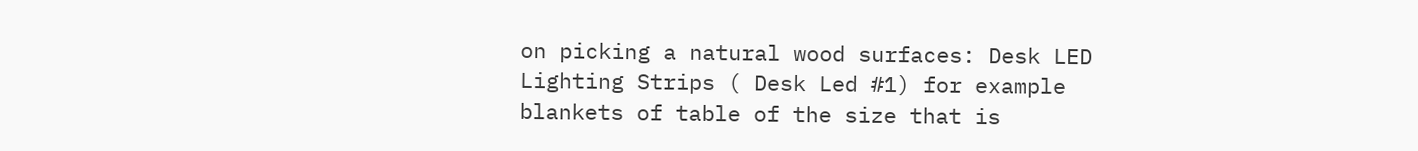on picking a natural wood surfaces: Desk LED Lighting Strips ( Desk Led #1) for example blankets of table of the size that is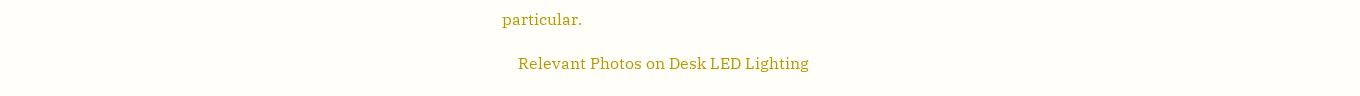particular.

    Relevant Photos on Desk LED Lighting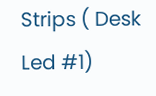Strips ( Desk Led #1)